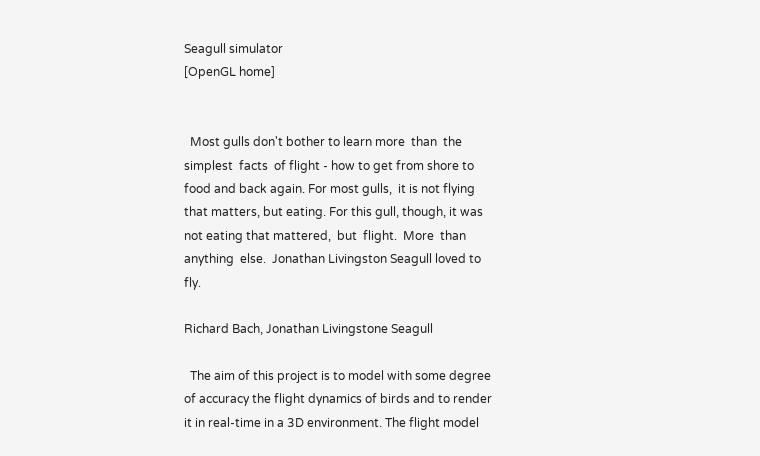Seagull simulator
[OpenGL home]


  Most gulls don't bother to learn more  than  the  simplest  facts  of flight - how to get from shore to food and back again. For most gulls,  it is not flying that matters, but eating. For this gull, though, it was  not eating that mattered,  but  flight.  More  than  anything  else.  Jonathan Livingston Seagull loved to fly.

Richard Bach, Jonathan Livingstone Seagull

  The aim of this project is to model with some degree of accuracy the flight dynamics of birds and to render it in real-time in a 3D environment. The flight model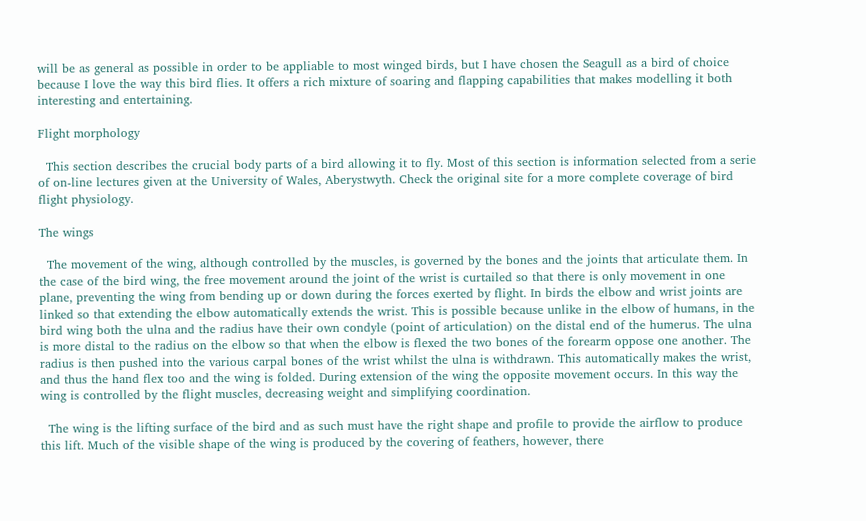will be as general as possible in order to be appliable to most winged birds, but I have chosen the Seagull as a bird of choice because I love the way this bird flies. It offers a rich mixture of soaring and flapping capabilities that makes modelling it both interesting and entertaining.

Flight morphology

  This section describes the crucial body parts of a bird allowing it to fly. Most of this section is information selected from a serie of on-line lectures given at the University of Wales, Aberystwyth. Check the original site for a more complete coverage of bird flight physiology.

The wings

  The movement of the wing, although controlled by the muscles, is governed by the bones and the joints that articulate them. In the case of the bird wing, the free movement around the joint of the wrist is curtailed so that there is only movement in one plane, preventing the wing from bending up or down during the forces exerted by flight. In birds the elbow and wrist joints are linked so that extending the elbow automatically extends the wrist. This is possible because unlike in the elbow of humans, in the bird wing both the ulna and the radius have their own condyle (point of articulation) on the distal end of the humerus. The ulna is more distal to the radius on the elbow so that when the elbow is flexed the two bones of the forearm oppose one another. The radius is then pushed into the various carpal bones of the wrist whilst the ulna is withdrawn. This automatically makes the wrist, and thus the hand flex too and the wing is folded. During extension of the wing the opposite movement occurs. In this way the wing is controlled by the flight muscles, decreasing weight and simplifying coordination.

  The wing is the lifting surface of the bird and as such must have the right shape and profile to provide the airflow to produce this lift. Much of the visible shape of the wing is produced by the covering of feathers, however, there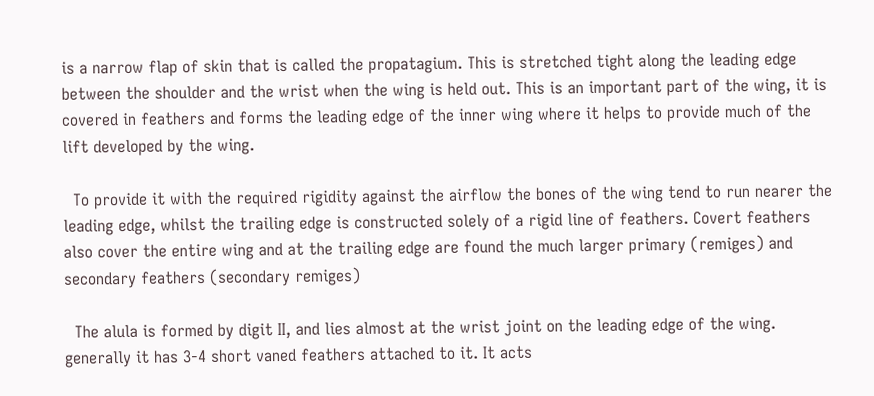is a narrow flap of skin that is called the propatagium. This is stretched tight along the leading edge between the shoulder and the wrist when the wing is held out. This is an important part of the wing, it is covered in feathers and forms the leading edge of the inner wing where it helps to provide much of the lift developed by the wing.

  To provide it with the required rigidity against the airflow the bones of the wing tend to run nearer the leading edge, whilst the trailing edge is constructed solely of a rigid line of feathers. Covert feathers also cover the entire wing and at the trailing edge are found the much larger primary (remiges) and secondary feathers (secondary remiges)

  The alula is formed by digit II, and lies almost at the wrist joint on the leading edge of the wing. generally it has 3-4 short vaned feathers attached to it. It acts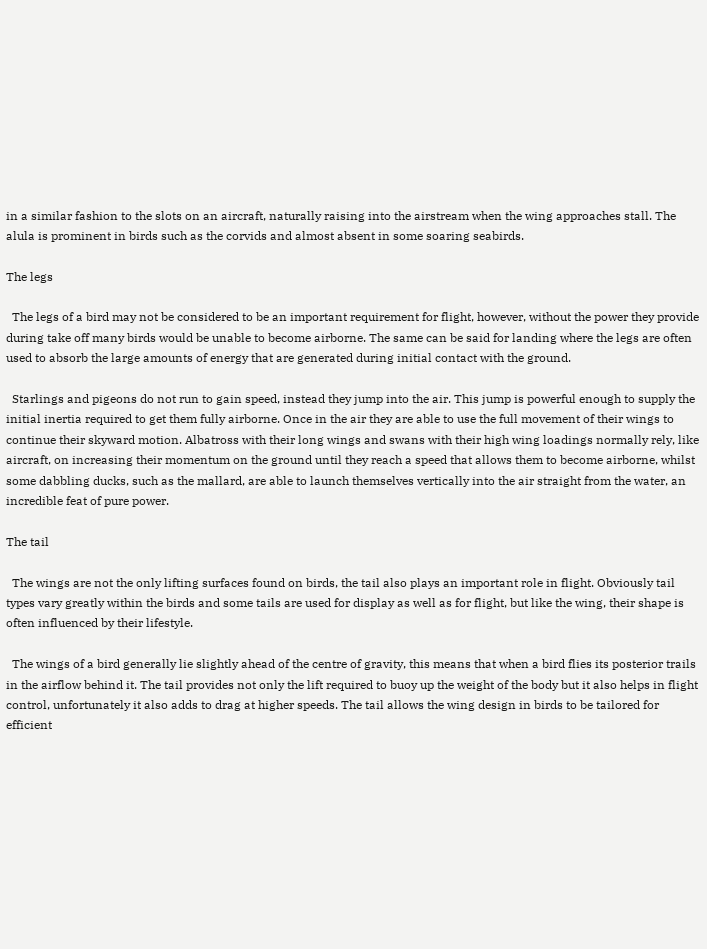in a similar fashion to the slots on an aircraft, naturally raising into the airstream when the wing approaches stall. The alula is prominent in birds such as the corvids and almost absent in some soaring seabirds.

The legs

  The legs of a bird may not be considered to be an important requirement for flight, however, without the power they provide during take off many birds would be unable to become airborne. The same can be said for landing where the legs are often used to absorb the large amounts of energy that are generated during initial contact with the ground.

  Starlings and pigeons do not run to gain speed, instead they jump into the air. This jump is powerful enough to supply the initial inertia required to get them fully airborne. Once in the air they are able to use the full movement of their wings to continue their skyward motion. Albatross with their long wings and swans with their high wing loadings normally rely, like aircraft, on increasing their momentum on the ground until they reach a speed that allows them to become airborne, whilst some dabbling ducks, such as the mallard, are able to launch themselves vertically into the air straight from the water, an incredible feat of pure power.

The tail

  The wings are not the only lifting surfaces found on birds, the tail also plays an important role in flight. Obviously tail types vary greatly within the birds and some tails are used for display as well as for flight, but like the wing, their shape is often influenced by their lifestyle.

  The wings of a bird generally lie slightly ahead of the centre of gravity, this means that when a bird flies its posterior trails in the airflow behind it. The tail provides not only the lift required to buoy up the weight of the body but it also helps in flight control, unfortunately it also adds to drag at higher speeds. The tail allows the wing design in birds to be tailored for efficient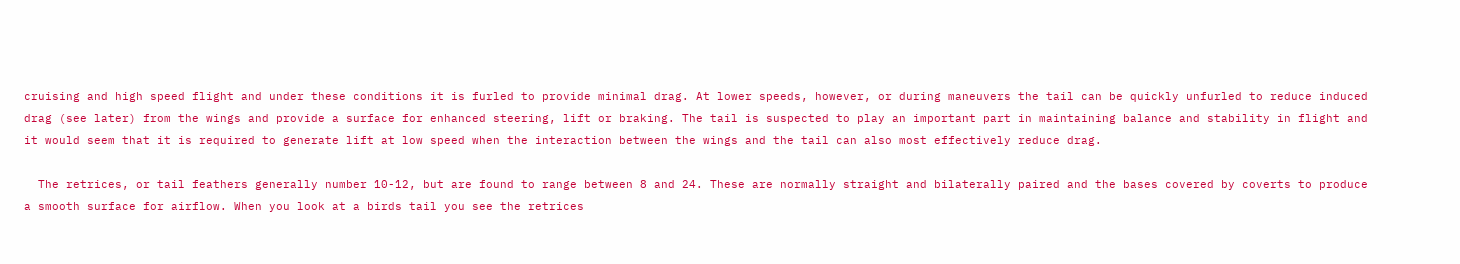cruising and high speed flight and under these conditions it is furled to provide minimal drag. At lower speeds, however, or during maneuvers the tail can be quickly unfurled to reduce induced drag (see later) from the wings and provide a surface for enhanced steering, lift or braking. The tail is suspected to play an important part in maintaining balance and stability in flight and it would seem that it is required to generate lift at low speed when the interaction between the wings and the tail can also most effectively reduce drag.

  The retrices, or tail feathers generally number 10-12, but are found to range between 8 and 24. These are normally straight and bilaterally paired and the bases covered by coverts to produce a smooth surface for airflow. When you look at a birds tail you see the retrices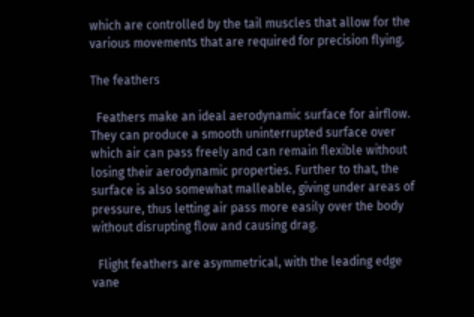which are controlled by the tail muscles that allow for the various movements that are required for precision flying.

The feathers

  Feathers make an ideal aerodynamic surface for airflow. They can produce a smooth uninterrupted surface over which air can pass freely and can remain flexible without losing their aerodynamic properties. Further to that, the surface is also somewhat malleable, giving under areas of pressure, thus letting air pass more easily over the body without disrupting flow and causing drag.

  Flight feathers are asymmetrical, with the leading edge vane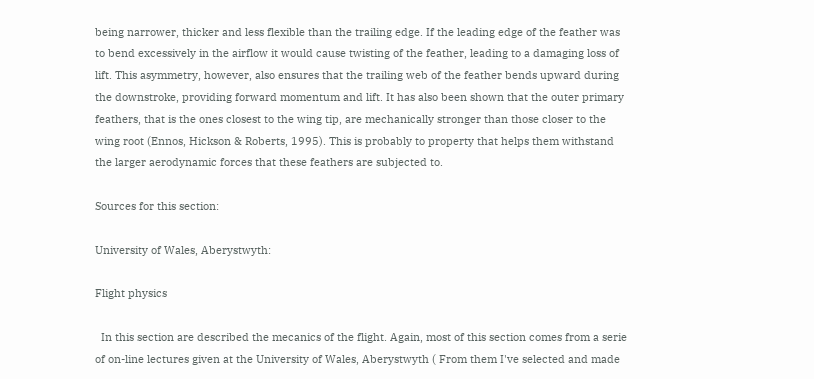being narrower, thicker and less flexible than the trailing edge. If the leading edge of the feather was to bend excessively in the airflow it would cause twisting of the feather, leading to a damaging loss of lift. This asymmetry, however, also ensures that the trailing web of the feather bends upward during the downstroke, providing forward momentum and lift. It has also been shown that the outer primary feathers, that is the ones closest to the wing tip, are mechanically stronger than those closer to the wing root (Ennos, Hickson & Roberts, 1995). This is probably to property that helps them withstand the larger aerodynamic forces that these feathers are subjected to.

Sources for this section:

University of Wales, Aberystwyth:

Flight physics

  In this section are described the mecanics of the flight. Again, most of this section comes from a serie of on-line lectures given at the University of Wales, Aberystwyth ( From them I've selected and made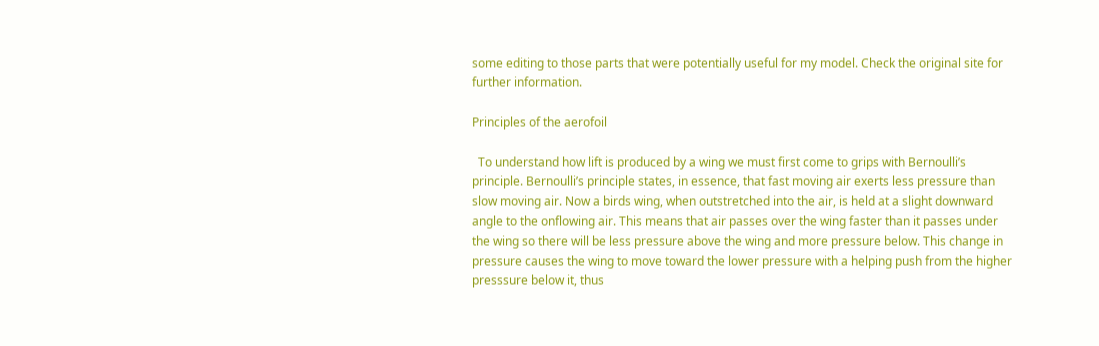some editing to those parts that were potentially useful for my model. Check the original site for further information.

Principles of the aerofoil

  To understand how lift is produced by a wing we must first come to grips with Bernoulli’s principle. Bernoulli’s principle states, in essence, that fast moving air exerts less pressure than slow moving air. Now a birds wing, when outstretched into the air, is held at a slight downward angle to the onflowing air. This means that air passes over the wing faster than it passes under the wing so there will be less pressure above the wing and more pressure below. This change in pressure causes the wing to move toward the lower pressure with a helping push from the higher presssure below it, thus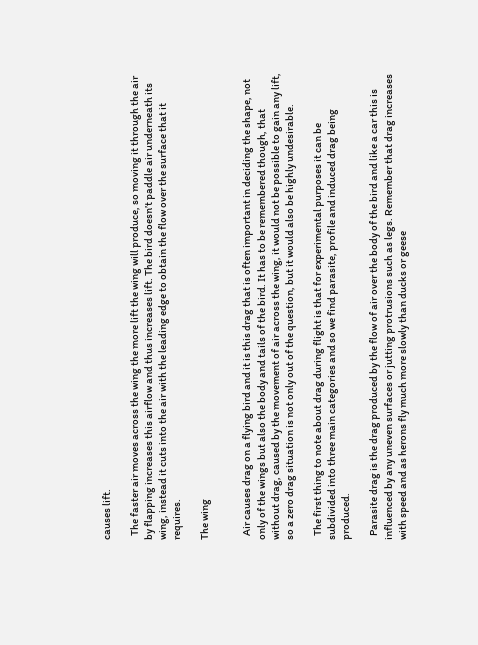causes lift.

  The faster air moves across the wing the more lift the wing will produce, so moving it through the air by flapping increases this airflow and thus increases lift. The bird doesn’t paddle air underneath its wing, instead it cuts into the air with the leading edge to obtain the flow over the surface that it requires.

The wing


  Air causes drag on a flying bird and it is this drag that is often important in deciding the shape, not only of the wings but also the body and tails of the bird. It has to be remembered though, that without drag, caused by the movement of air across the wing, it would not be possible to gain any lift, so a zero drag situation is not only out of the question, but it would also be highly undesirable.

  The first thing to note about drag during flight is that for experimental purposes it can be subdivided into three main categories and so we find parasite, profile and induced drag being produced.

  Parasite drag is the drag produced by the flow of air over the body of the bird and like a car this is influenced by any uneven surfaces or jutting protrusions such as legs. Remember that drag increases with speed and as herons fly much more slowly than ducks or geese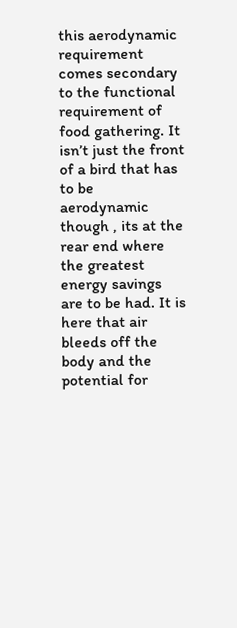this aerodynamic requirement comes secondary to the functional requirement of food gathering. It isn’t just the front of a bird that has to be aerodynamic though , its at the rear end where the greatest energy savings are to be had. It is here that air bleeds off the body and the potential for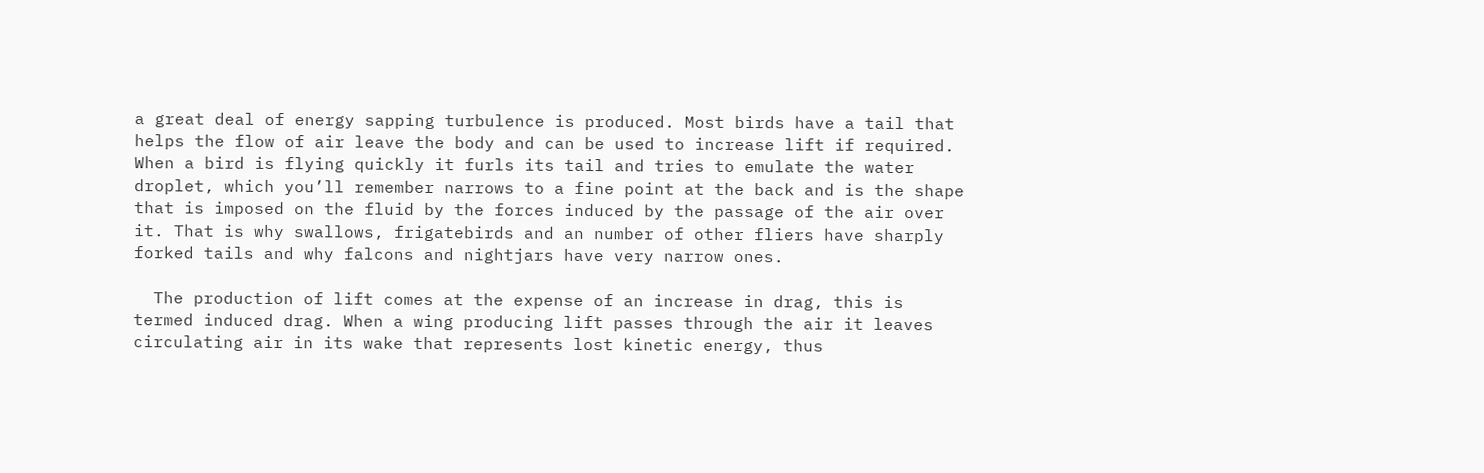a great deal of energy sapping turbulence is produced. Most birds have a tail that helps the flow of air leave the body and can be used to increase lift if required. When a bird is flying quickly it furls its tail and tries to emulate the water droplet, which you’ll remember narrows to a fine point at the back and is the shape that is imposed on the fluid by the forces induced by the passage of the air over it. That is why swallows, frigatebirds and an number of other fliers have sharply forked tails and why falcons and nightjars have very narrow ones.

  The production of lift comes at the expense of an increase in drag, this is termed induced drag. When a wing producing lift passes through the air it leaves circulating air in its wake that represents lost kinetic energy, thus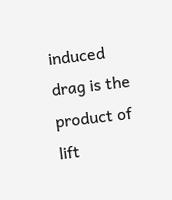induced drag is the product of lift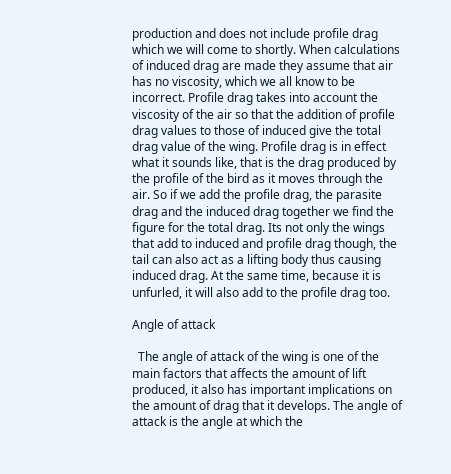production and does not include profile drag which we will come to shortly. When calculations of induced drag are made they assume that air has no viscosity, which we all know to be incorrect. Profile drag takes into account the viscosity of the air so that the addition of profile drag values to those of induced give the total drag value of the wing. Profile drag is in effect what it sounds like, that is the drag produced by the profile of the bird as it moves through the air. So if we add the profile drag, the parasite drag and the induced drag together we find the figure for the total drag. Its not only the wings that add to induced and profile drag though, the tail can also act as a lifting body thus causing induced drag. At the same time, because it is unfurled, it will also add to the profile drag too.

Angle of attack

  The angle of attack of the wing is one of the main factors that affects the amount of lift produced, it also has important implications on the amount of drag that it develops. The angle of attack is the angle at which the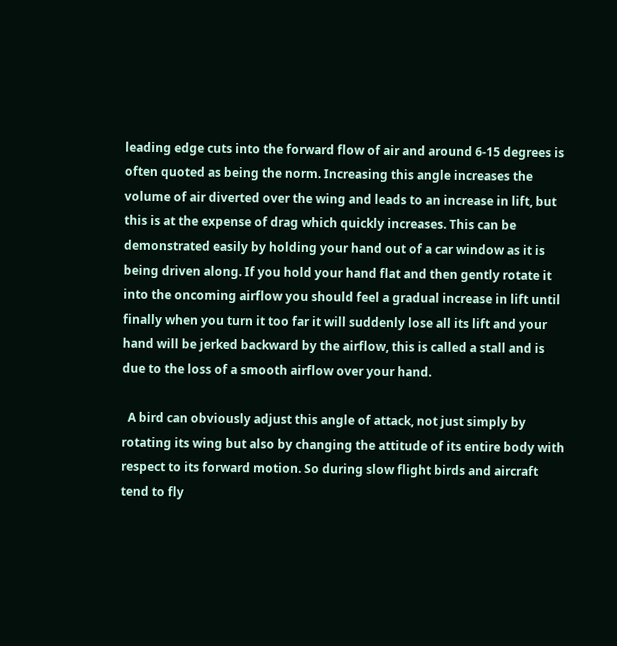leading edge cuts into the forward flow of air and around 6-15 degrees is often quoted as being the norm. Increasing this angle increases the volume of air diverted over the wing and leads to an increase in lift, but this is at the expense of drag which quickly increases. This can be demonstrated easily by holding your hand out of a car window as it is being driven along. If you hold your hand flat and then gently rotate it into the oncoming airflow you should feel a gradual increase in lift until finally when you turn it too far it will suddenly lose all its lift and your hand will be jerked backward by the airflow, this is called a stall and is due to the loss of a smooth airflow over your hand.

  A bird can obviously adjust this angle of attack, not just simply by rotating its wing but also by changing the attitude of its entire body with respect to its forward motion. So during slow flight birds and aircraft tend to fly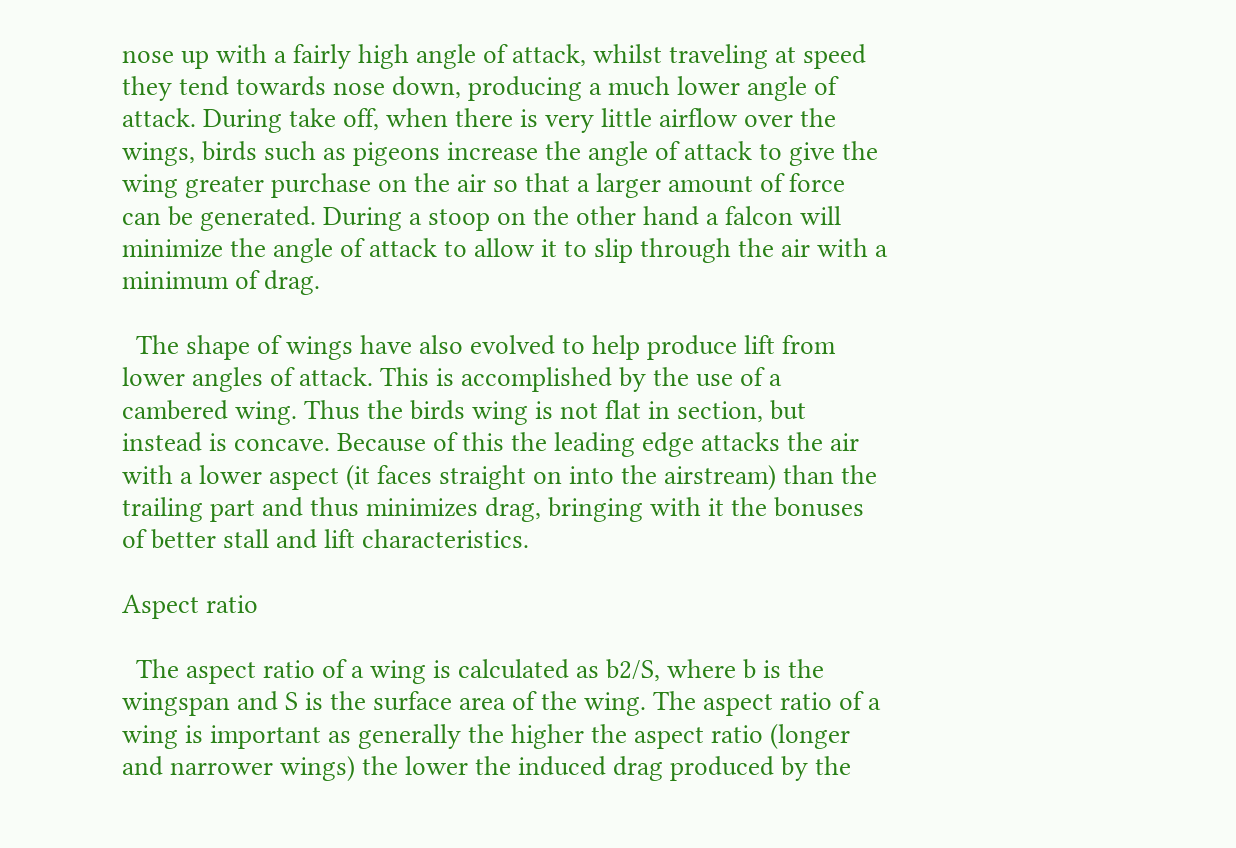nose up with a fairly high angle of attack, whilst traveling at speed they tend towards nose down, producing a much lower angle of attack. During take off, when there is very little airflow over the wings, birds such as pigeons increase the angle of attack to give the wing greater purchase on the air so that a larger amount of force can be generated. During a stoop on the other hand a falcon will minimize the angle of attack to allow it to slip through the air with a minimum of drag.

  The shape of wings have also evolved to help produce lift from lower angles of attack. This is accomplished by the use of a cambered wing. Thus the birds wing is not flat in section, but instead is concave. Because of this the leading edge attacks the air with a lower aspect (it faces straight on into the airstream) than the trailing part and thus minimizes drag, bringing with it the bonuses of better stall and lift characteristics.

Aspect ratio

  The aspect ratio of a wing is calculated as b2/S, where b is the wingspan and S is the surface area of the wing. The aspect ratio of a wing is important as generally the higher the aspect ratio (longer and narrower wings) the lower the induced drag produced by the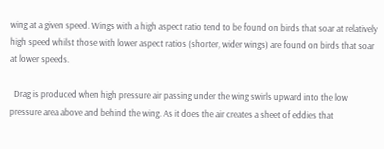wing at a given speed. Wings with a high aspect ratio tend to be found on birds that soar at relatively high speed whilst those with lower aspect ratios (shorter, wider wings) are found on birds that soar at lower speeds.

  Drag is produced when high pressure air passing under the wing swirls upward into the low pressure area above and behind the wing. As it does the air creates a sheet of eddies that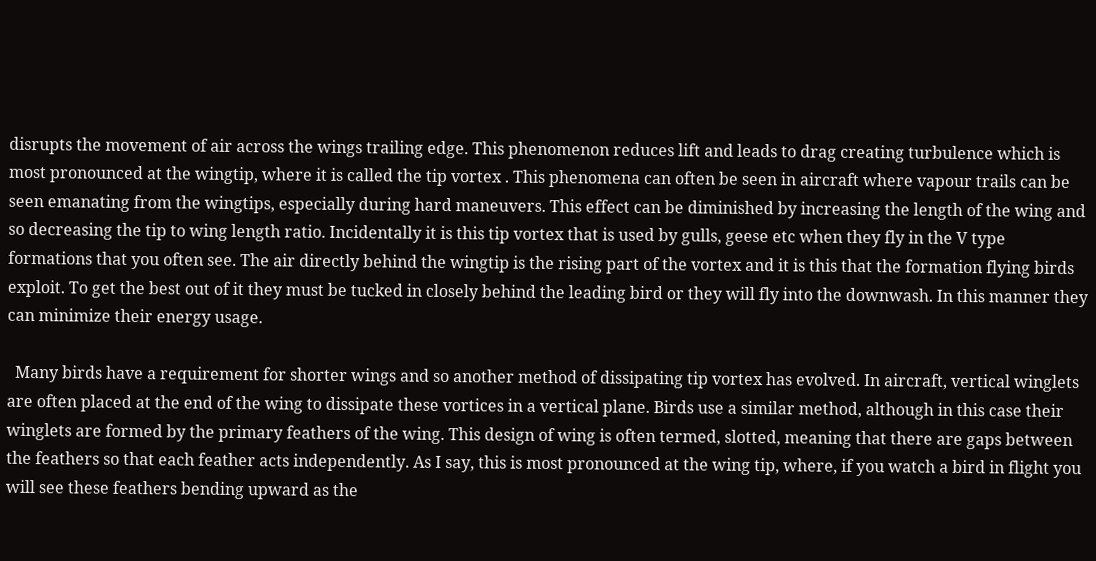disrupts the movement of air across the wings trailing edge. This phenomenon reduces lift and leads to drag creating turbulence which is most pronounced at the wingtip, where it is called the tip vortex . This phenomena can often be seen in aircraft where vapour trails can be seen emanating from the wingtips, especially during hard maneuvers. This effect can be diminished by increasing the length of the wing and so decreasing the tip to wing length ratio. Incidentally it is this tip vortex that is used by gulls, geese etc when they fly in the V type formations that you often see. The air directly behind the wingtip is the rising part of the vortex and it is this that the formation flying birds exploit. To get the best out of it they must be tucked in closely behind the leading bird or they will fly into the downwash. In this manner they can minimize their energy usage.

  Many birds have a requirement for shorter wings and so another method of dissipating tip vortex has evolved. In aircraft, vertical winglets are often placed at the end of the wing to dissipate these vortices in a vertical plane. Birds use a similar method, although in this case their winglets are formed by the primary feathers of the wing. This design of wing is often termed, slotted, meaning that there are gaps between the feathers so that each feather acts independently. As I say, this is most pronounced at the wing tip, where, if you watch a bird in flight you will see these feathers bending upward as the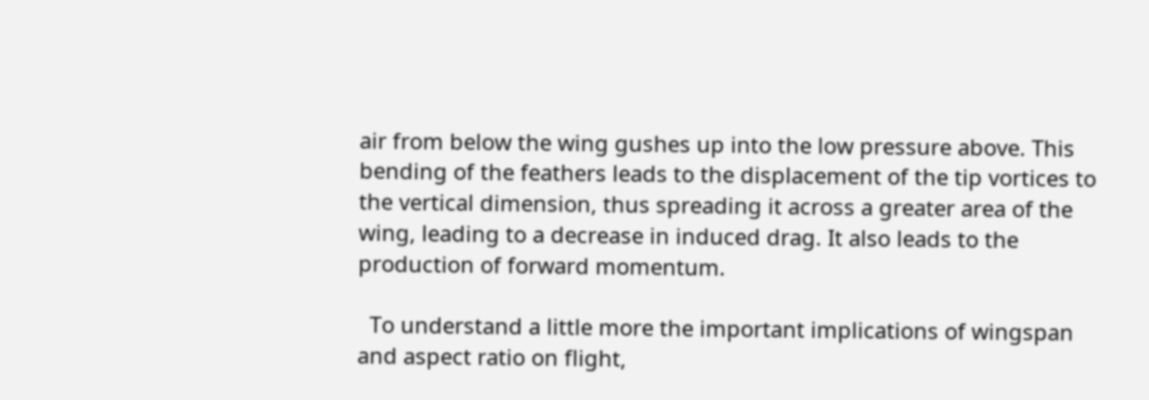air from below the wing gushes up into the low pressure above. This bending of the feathers leads to the displacement of the tip vortices to the vertical dimension, thus spreading it across a greater area of the wing, leading to a decrease in induced drag. It also leads to the production of forward momentum.

  To understand a little more the important implications of wingspan and aspect ratio on flight,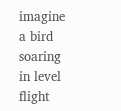imagine a bird soaring in level flight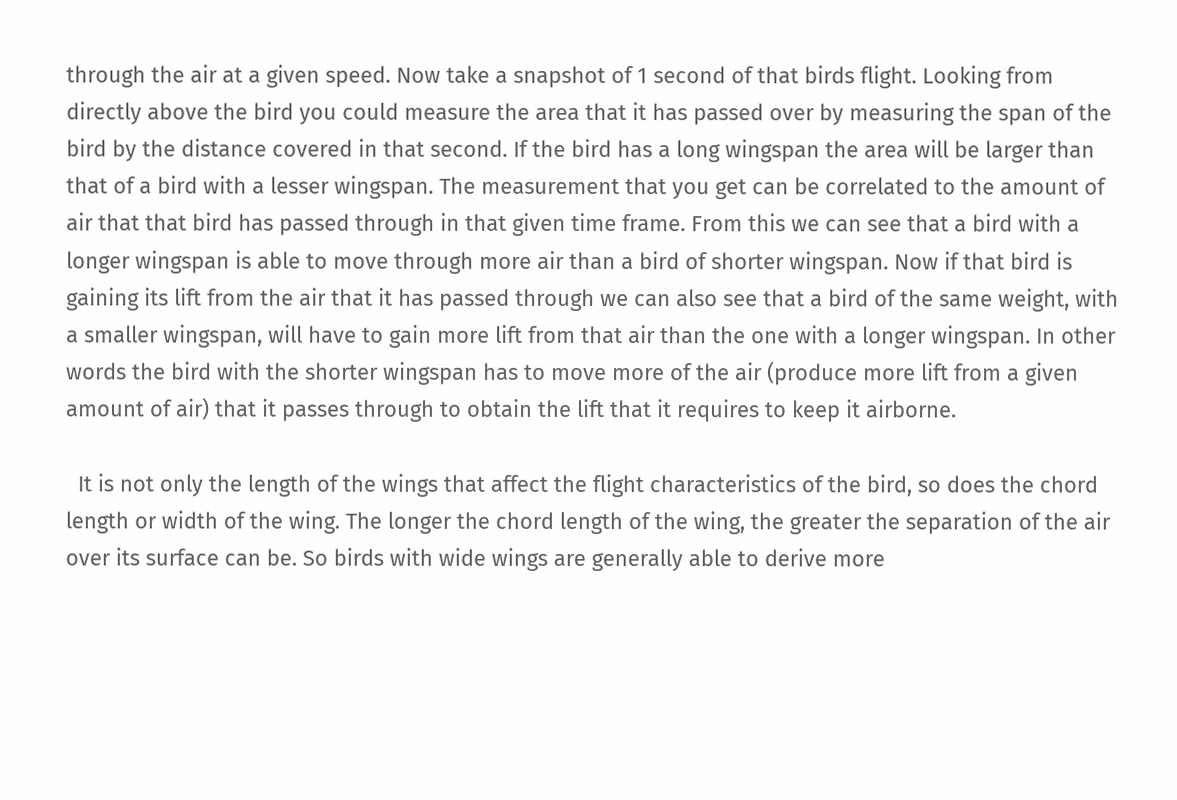through the air at a given speed. Now take a snapshot of 1 second of that birds flight. Looking from directly above the bird you could measure the area that it has passed over by measuring the span of the bird by the distance covered in that second. If the bird has a long wingspan the area will be larger than that of a bird with a lesser wingspan. The measurement that you get can be correlated to the amount of air that that bird has passed through in that given time frame. From this we can see that a bird with a longer wingspan is able to move through more air than a bird of shorter wingspan. Now if that bird is gaining its lift from the air that it has passed through we can also see that a bird of the same weight, with a smaller wingspan, will have to gain more lift from that air than the one with a longer wingspan. In other words the bird with the shorter wingspan has to move more of the air (produce more lift from a given amount of air) that it passes through to obtain the lift that it requires to keep it airborne.

  It is not only the length of the wings that affect the flight characteristics of the bird, so does the chord length or width of the wing. The longer the chord length of the wing, the greater the separation of the air over its surface can be. So birds with wide wings are generally able to derive more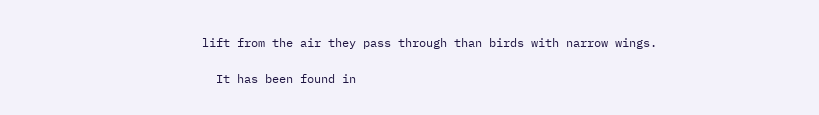lift from the air they pass through than birds with narrow wings.

  It has been found in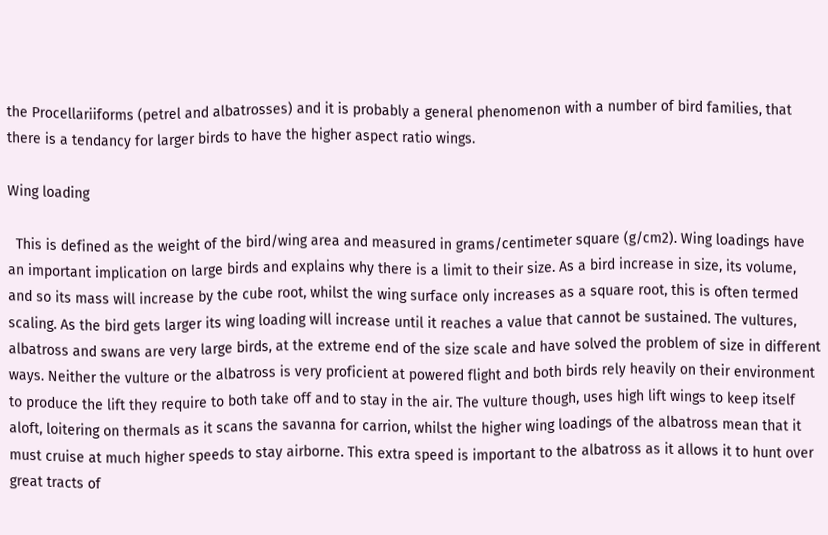the Procellariiforms (petrel and albatrosses) and it is probably a general phenomenon with a number of bird families, that there is a tendancy for larger birds to have the higher aspect ratio wings.

Wing loading

  This is defined as the weight of the bird/wing area and measured in grams/centimeter square (g/cm2). Wing loadings have an important implication on large birds and explains why there is a limit to their size. As a bird increase in size, its volume, and so its mass will increase by the cube root, whilst the wing surface only increases as a square root, this is often termed scaling. As the bird gets larger its wing loading will increase until it reaches a value that cannot be sustained. The vultures, albatross and swans are very large birds, at the extreme end of the size scale and have solved the problem of size in different ways. Neither the vulture or the albatross is very proficient at powered flight and both birds rely heavily on their environment to produce the lift they require to both take off and to stay in the air. The vulture though, uses high lift wings to keep itself aloft, loitering on thermals as it scans the savanna for carrion, whilst the higher wing loadings of the albatross mean that it must cruise at much higher speeds to stay airborne. This extra speed is important to the albatross as it allows it to hunt over great tracts of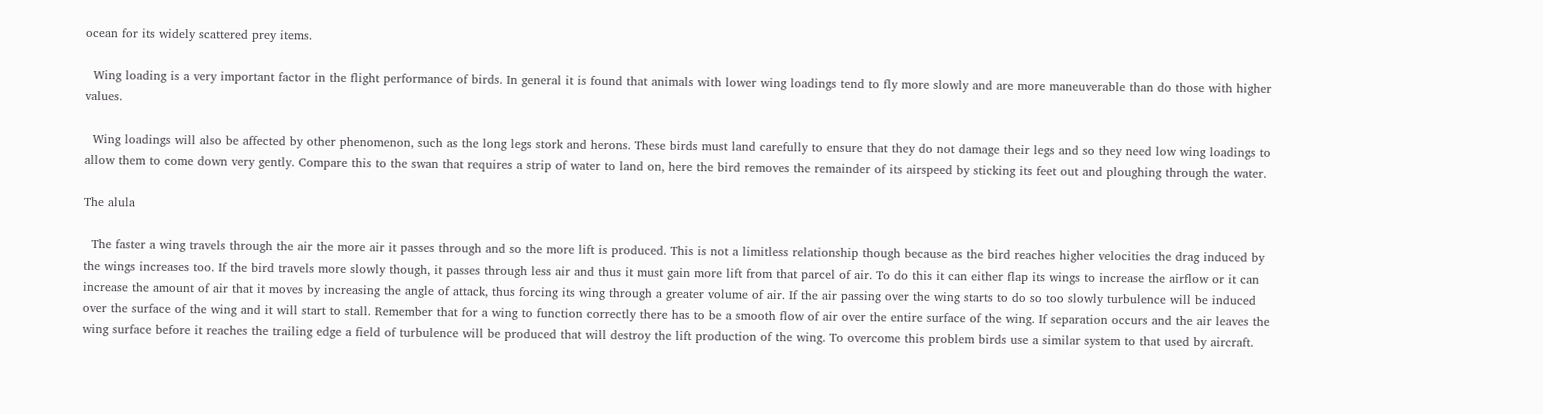ocean for its widely scattered prey items.

  Wing loading is a very important factor in the flight performance of birds. In general it is found that animals with lower wing loadings tend to fly more slowly and are more maneuverable than do those with higher values.

  Wing loadings will also be affected by other phenomenon, such as the long legs stork and herons. These birds must land carefully to ensure that they do not damage their legs and so they need low wing loadings to allow them to come down very gently. Compare this to the swan that requires a strip of water to land on, here the bird removes the remainder of its airspeed by sticking its feet out and ploughing through the water.

The alula

  The faster a wing travels through the air the more air it passes through and so the more lift is produced. This is not a limitless relationship though because as the bird reaches higher velocities the drag induced by the wings increases too. If the bird travels more slowly though, it passes through less air and thus it must gain more lift from that parcel of air. To do this it can either flap its wings to increase the airflow or it can increase the amount of air that it moves by increasing the angle of attack, thus forcing its wing through a greater volume of air. If the air passing over the wing starts to do so too slowly turbulence will be induced over the surface of the wing and it will start to stall. Remember that for a wing to function correctly there has to be a smooth flow of air over the entire surface of the wing. If separation occurs and the air leaves the wing surface before it reaches the trailing edge a field of turbulence will be produced that will destroy the lift production of the wing. To overcome this problem birds use a similar system to that used by aircraft.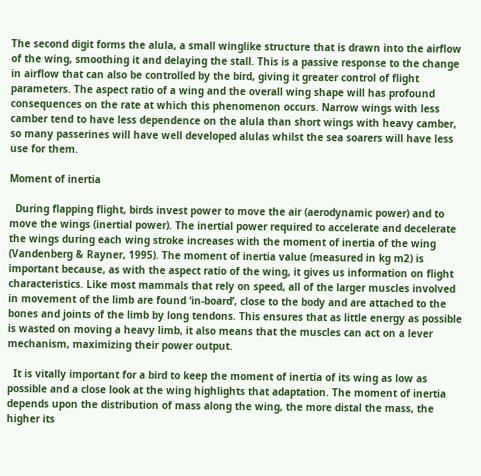The second digit forms the alula, a small winglike structure that is drawn into the airflow of the wing, smoothing it and delaying the stall. This is a passive response to the change in airflow that can also be controlled by the bird, giving it greater control of flight parameters. The aspect ratio of a wing and the overall wing shape will has profound consequences on the rate at which this phenomenon occurs. Narrow wings with less camber tend to have less dependence on the alula than short wings with heavy camber, so many passerines will have well developed alulas whilst the sea soarers will have less use for them.

Moment of inertia

  During flapping flight, birds invest power to move the air (aerodynamic power) and to move the wings (inertial power). The inertial power required to accelerate and decelerate the wings during each wing stroke increases with the moment of inertia of the wing (Vandenberg & Rayner, 1995). The moment of inertia value (measured in kg m2) is important because, as with the aspect ratio of the wing, it gives us information on flight characteristics. Like most mammals that rely on speed, all of the larger muscles involved in movement of the limb are found ‘in-board’, close to the body and are attached to the bones and joints of the limb by long tendons. This ensures that as little energy as possible is wasted on moving a heavy limb, it also means that the muscles can act on a lever mechanism, maximizing their power output.

  It is vitally important for a bird to keep the moment of inertia of its wing as low as possible and a close look at the wing highlights that adaptation. The moment of inertia depends upon the distribution of mass along the wing, the more distal the mass, the higher its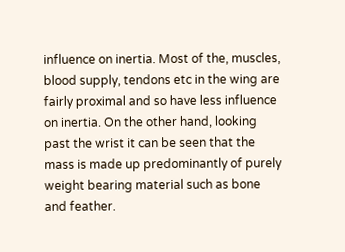influence on inertia. Most of the, muscles, blood supply, tendons etc in the wing are fairly proximal and so have less influence on inertia. On the other hand, looking past the wrist it can be seen that the mass is made up predominantly of purely weight bearing material such as bone and feather.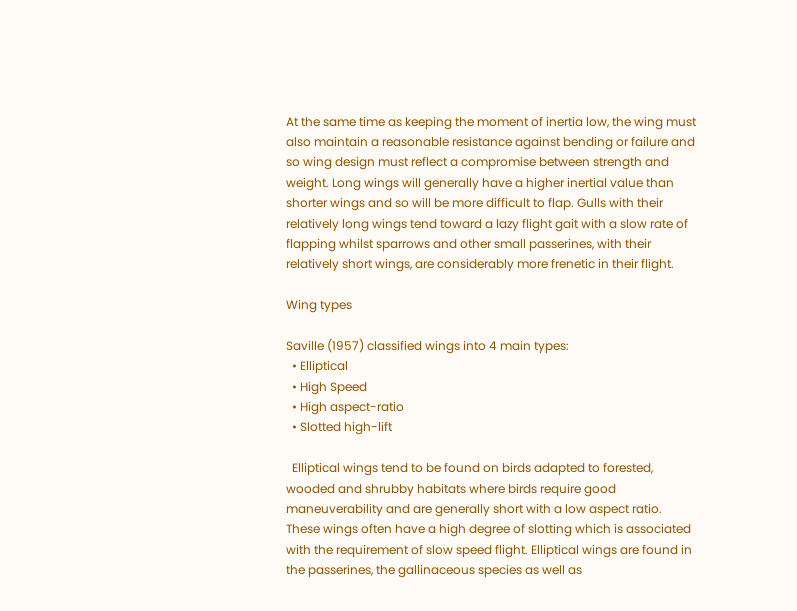At the same time as keeping the moment of inertia low, the wing must also maintain a reasonable resistance against bending or failure and so wing design must reflect a compromise between strength and weight. Long wings will generally have a higher inertial value than shorter wings and so will be more difficult to flap. Gulls with their relatively long wings tend toward a lazy flight gait with a slow rate of flapping whilst sparrows and other small passerines, with their relatively short wings, are considerably more frenetic in their flight.

Wing types

Saville (1957) classified wings into 4 main types:
  • Elliptical
  • High Speed
  • High aspect-ratio
  • Slotted high-lift

  Elliptical wings tend to be found on birds adapted to forested, wooded and shrubby habitats where birds require good maneuverability and are generally short with a low aspect ratio. These wings often have a high degree of slotting which is associated with the requirement of slow speed flight. Elliptical wings are found in the passerines, the gallinaceous species as well as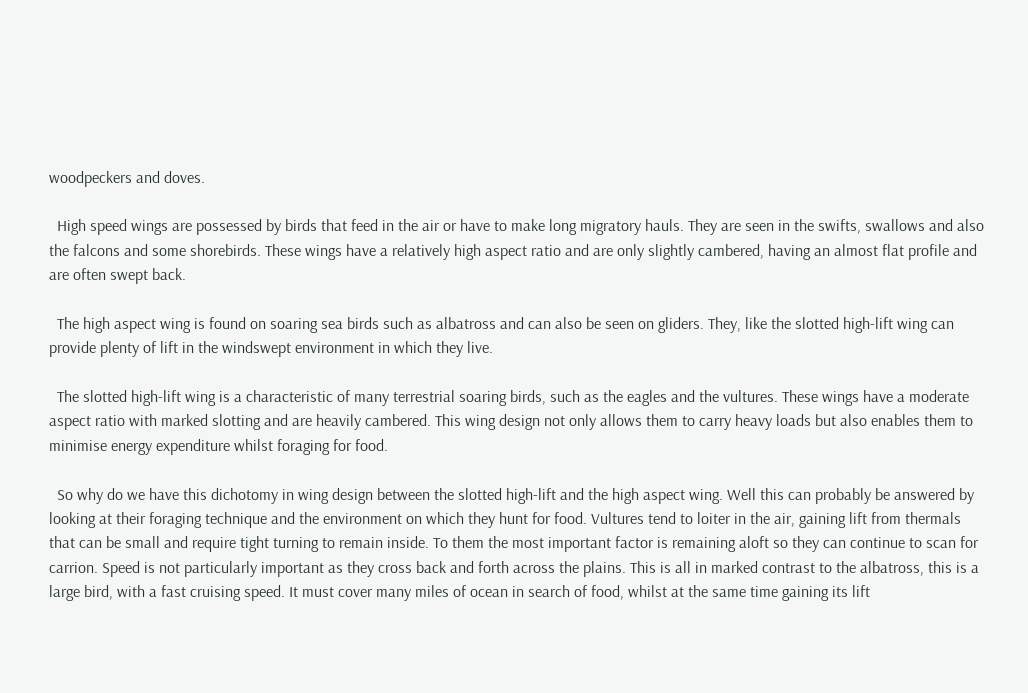woodpeckers and doves.

  High speed wings are possessed by birds that feed in the air or have to make long migratory hauls. They are seen in the swifts, swallows and also the falcons and some shorebirds. These wings have a relatively high aspect ratio and are only slightly cambered, having an almost flat profile and are often swept back.

  The high aspect wing is found on soaring sea birds such as albatross and can also be seen on gliders. They, like the slotted high-lift wing can provide plenty of lift in the windswept environment in which they live.

  The slotted high-lift wing is a characteristic of many terrestrial soaring birds, such as the eagles and the vultures. These wings have a moderate aspect ratio with marked slotting and are heavily cambered. This wing design not only allows them to carry heavy loads but also enables them to minimise energy expenditure whilst foraging for food.

  So why do we have this dichotomy in wing design between the slotted high-lift and the high aspect wing. Well this can probably be answered by looking at their foraging technique and the environment on which they hunt for food. Vultures tend to loiter in the air, gaining lift from thermals that can be small and require tight turning to remain inside. To them the most important factor is remaining aloft so they can continue to scan for carrion. Speed is not particularly important as they cross back and forth across the plains. This is all in marked contrast to the albatross, this is a large bird, with a fast cruising speed. It must cover many miles of ocean in search of food, whilst at the same time gaining its lift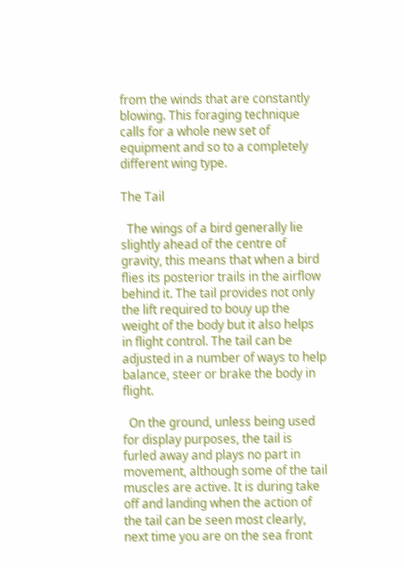from the winds that are constantly blowing. This foraging technique calls for a whole new set of equipment and so to a completely different wing type.

The Tail

  The wings of a bird generally lie slightly ahead of the centre of gravity, this means that when a bird flies its posterior trails in the airflow behind it. The tail provides not only the lift required to bouy up the weight of the body but it also helps in flight control. The tail can be adjusted in a number of ways to help balance, steer or brake the body in flight.

  On the ground, unless being used for display purposes, the tail is furled away and plays no part in movement, although some of the tail muscles are active. It is during take off and landing when the action of the tail can be seen most clearly, next time you are on the sea front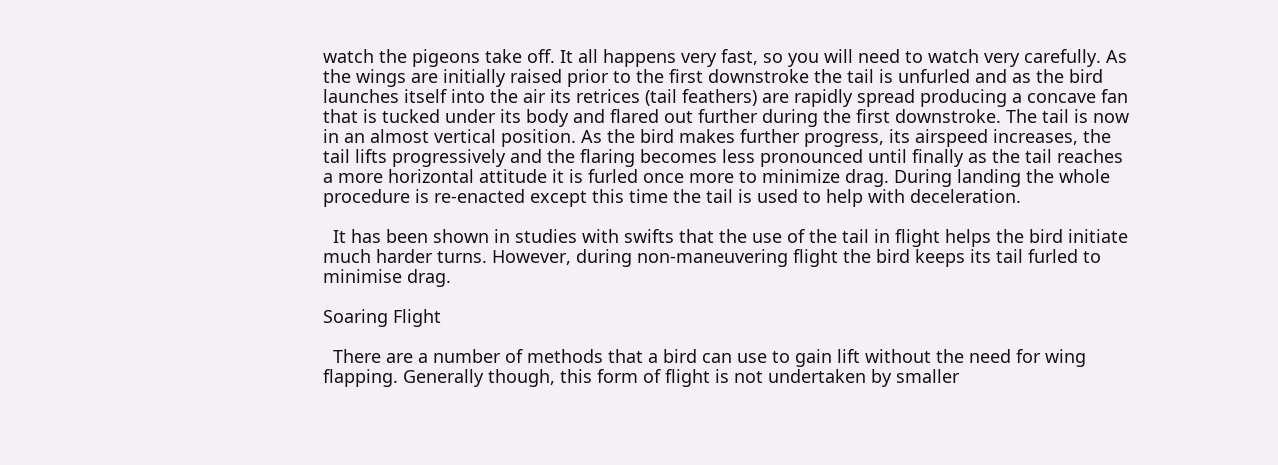watch the pigeons take off. It all happens very fast, so you will need to watch very carefully. As the wings are initially raised prior to the first downstroke the tail is unfurled and as the bird launches itself into the air its retrices (tail feathers) are rapidly spread producing a concave fan that is tucked under its body and flared out further during the first downstroke. The tail is now in an almost vertical position. As the bird makes further progress, its airspeed increases, the tail lifts progressively and the flaring becomes less pronounced until finally as the tail reaches a more horizontal attitude it is furled once more to minimize drag. During landing the whole procedure is re-enacted except this time the tail is used to help with deceleration.

  It has been shown in studies with swifts that the use of the tail in flight helps the bird initiate much harder turns. However, during non-maneuvering flight the bird keeps its tail furled to minimise drag.

Soaring Flight

  There are a number of methods that a bird can use to gain lift without the need for wing flapping. Generally though, this form of flight is not undertaken by smaller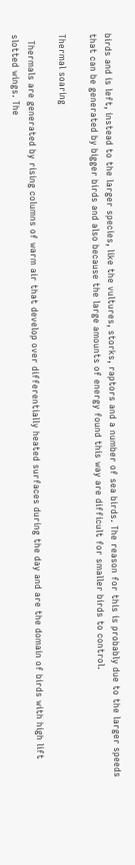birds and is left, instead to the larger species, like the vultures, storks, raptors and a number of sea birds. The reason for this is probably due to the larger speeds that can be generated by bigger birds and also because the large amounts of energy found this way are difficult for smaller birds to control.

Thermal soaring

  Thermals are generated by rising columns of warm air that develop over differentially heated surfaces during the day and are the domain of birds with high lift slotted wings. The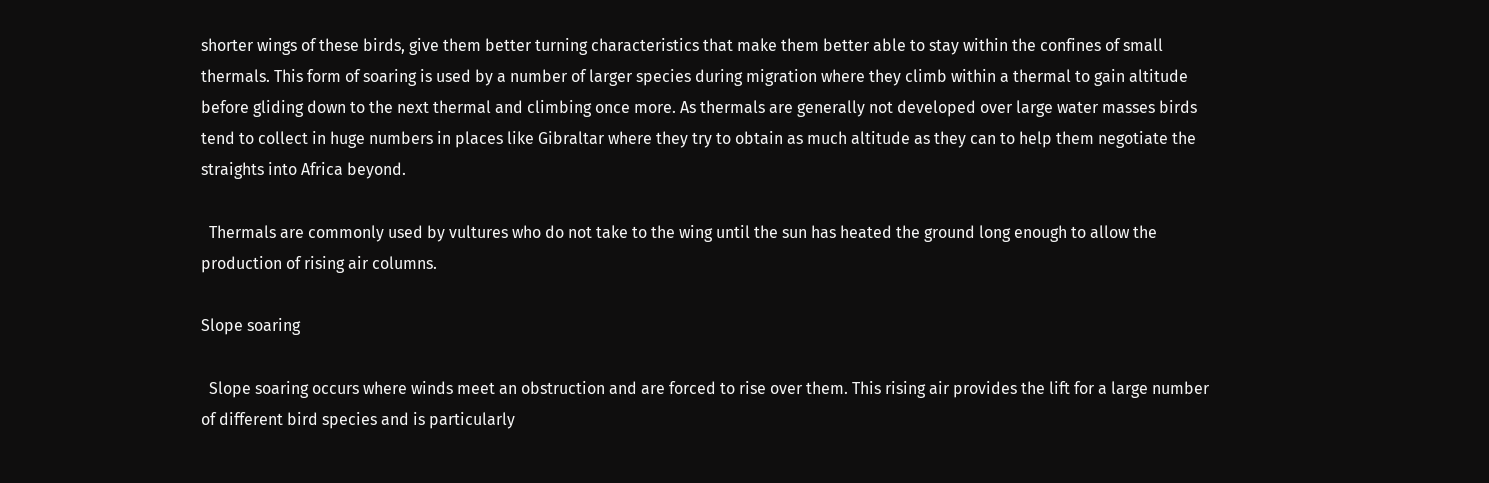shorter wings of these birds, give them better turning characteristics that make them better able to stay within the confines of small thermals. This form of soaring is used by a number of larger species during migration where they climb within a thermal to gain altitude before gliding down to the next thermal and climbing once more. As thermals are generally not developed over large water masses birds tend to collect in huge numbers in places like Gibraltar where they try to obtain as much altitude as they can to help them negotiate the straights into Africa beyond.

  Thermals are commonly used by vultures who do not take to the wing until the sun has heated the ground long enough to allow the production of rising air columns.

Slope soaring

  Slope soaring occurs where winds meet an obstruction and are forced to rise over them. This rising air provides the lift for a large number of different bird species and is particularly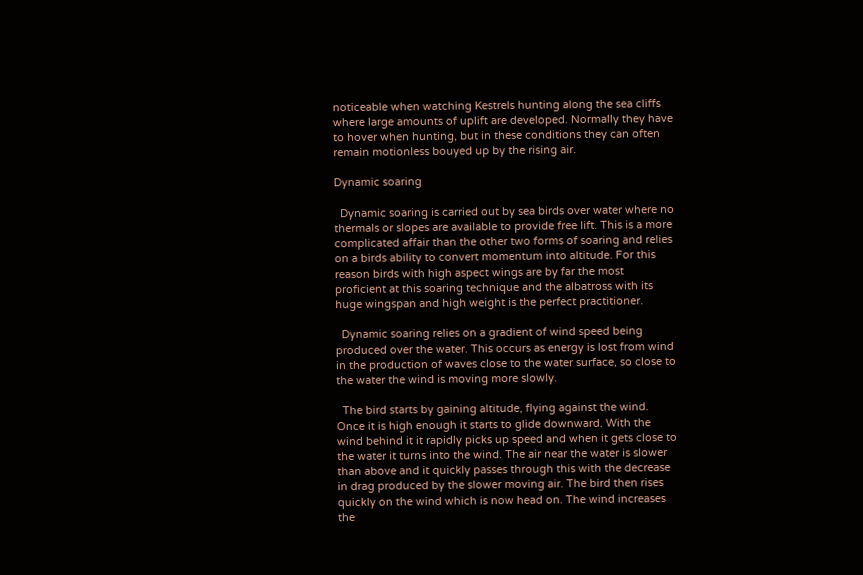noticeable when watching Kestrels hunting along the sea cliffs where large amounts of uplift are developed. Normally they have to hover when hunting, but in these conditions they can often remain motionless bouyed up by the rising air.

Dynamic soaring

  Dynamic soaring is carried out by sea birds over water where no thermals or slopes are available to provide free lift. This is a more complicated affair than the other two forms of soaring and relies on a birds ability to convert momentum into altitude. For this reason birds with high aspect wings are by far the most proficient at this soaring technique and the albatross with its huge wingspan and high weight is the perfect practitioner.

  Dynamic soaring relies on a gradient of wind speed being produced over the water. This occurs as energy is lost from wind in the production of waves close to the water surface, so close to the water the wind is moving more slowly.

  The bird starts by gaining altitude, flying against the wind. Once it is high enough it starts to glide downward. With the wind behind it it rapidly picks up speed and when it gets close to the water it turns into the wind. The air near the water is slower than above and it quickly passes through this with the decrease in drag produced by the slower moving air. The bird then rises quickly on the wind which is now head on. The wind increases the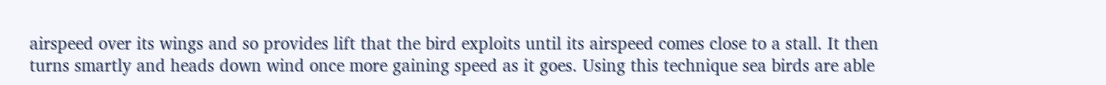airspeed over its wings and so provides lift that the bird exploits until its airspeed comes close to a stall. It then turns smartly and heads down wind once more gaining speed as it goes. Using this technique sea birds are able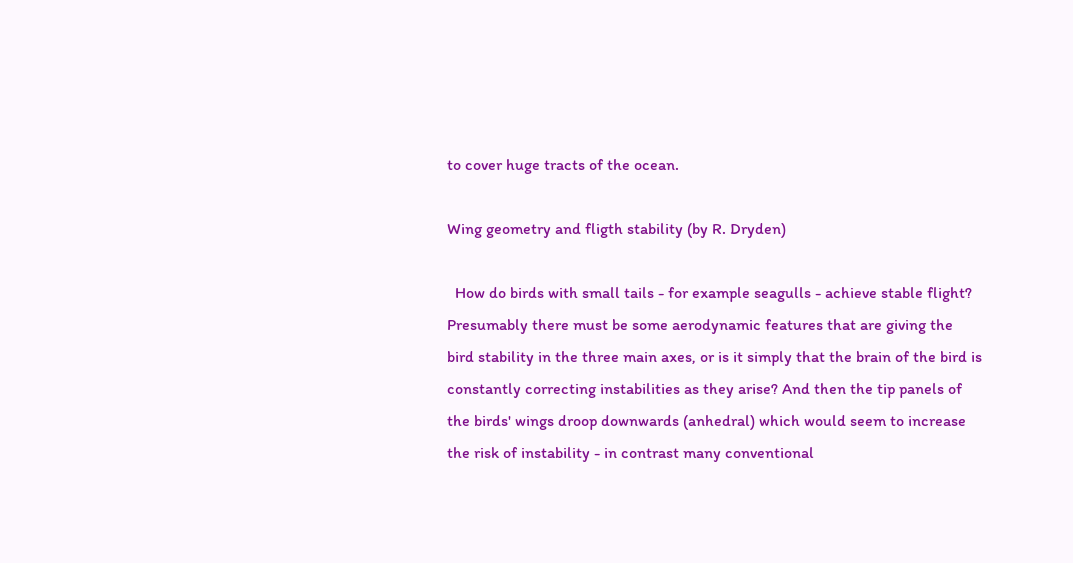to cover huge tracts of the ocean.

Wing geometry and fligth stability (by R. Dryden)

  How do birds with small tails - for example seagulls - achieve stable flight? Presumably there must be some aerodynamic features that are giving the bird stability in the three main axes, or is it simply that the brain of the bird is constantly correcting instabilities as they arise? And then the tip panels of the birds' wings droop downwards (anhedral) which would seem to increase the risk of instability - in contrast many conventional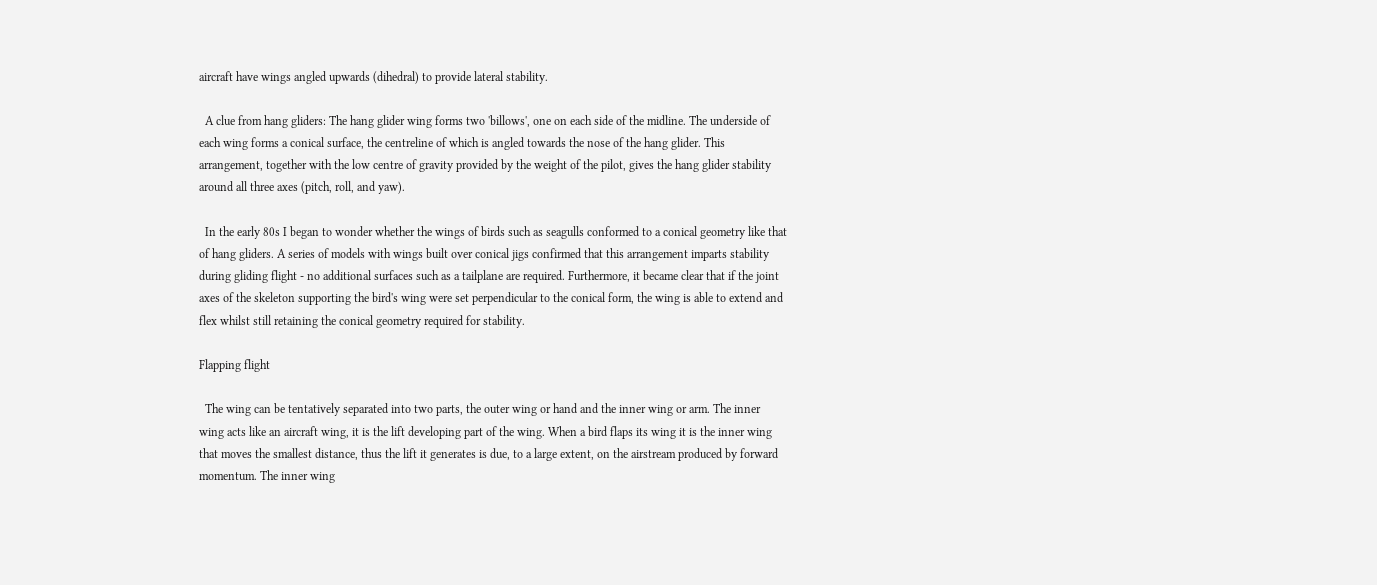aircraft have wings angled upwards (dihedral) to provide lateral stability.

  A clue from hang gliders: The hang glider wing forms two 'billows', one on each side of the midline. The underside of each wing forms a conical surface, the centreline of which is angled towards the nose of the hang glider. This arrangement, together with the low centre of gravity provided by the weight of the pilot, gives the hang glider stability around all three axes (pitch, roll, and yaw).

  In the early 80s I began to wonder whether the wings of birds such as seagulls conformed to a conical geometry like that of hang gliders. A series of models with wings built over conical jigs confirmed that this arrangement imparts stability during gliding flight - no additional surfaces such as a tailplane are required. Furthermore, it became clear that if the joint axes of the skeleton supporting the bird's wing were set perpendicular to the conical form, the wing is able to extend and flex whilst still retaining the conical geometry required for stability.

Flapping flight

  The wing can be tentatively separated into two parts, the outer wing or hand and the inner wing or arm. The inner wing acts like an aircraft wing, it is the lift developing part of the wing. When a bird flaps its wing it is the inner wing that moves the smallest distance, thus the lift it generates is due, to a large extent, on the airstream produced by forward momentum. The inner wing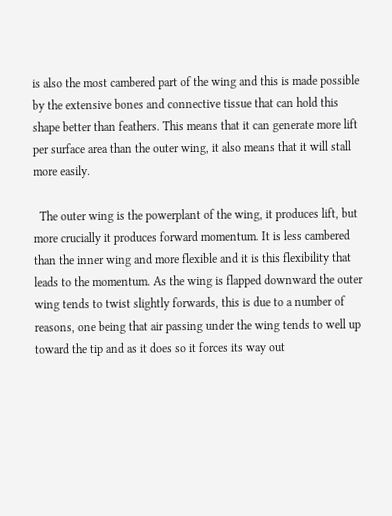is also the most cambered part of the wing and this is made possible by the extensive bones and connective tissue that can hold this shape better than feathers. This means that it can generate more lift per surface area than the outer wing, it also means that it will stall more easily.

  The outer wing is the powerplant of the wing, it produces lift, but more crucially it produces forward momentum. It is less cambered than the inner wing and more flexible and it is this flexibility that leads to the momentum. As the wing is flapped downward the outer wing tends to twist slightly forwards, this is due to a number of reasons, one being that air passing under the wing tends to well up toward the tip and as it does so it forces its way out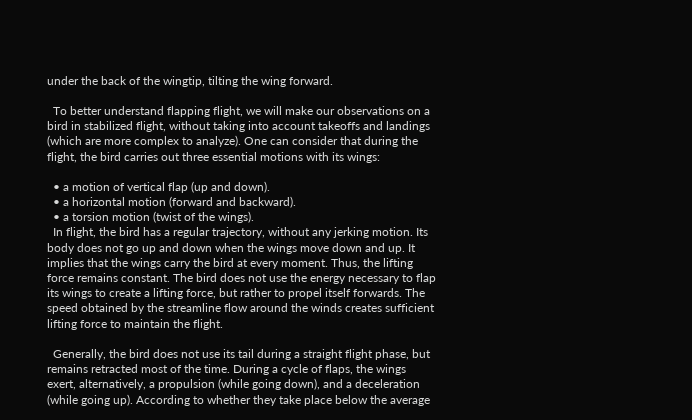under the back of the wingtip, tilting the wing forward.

  To better understand flapping flight, we will make our observations on a bird in stabilized flight, without taking into account takeoffs and landings (which are more complex to analyze). One can consider that during the flight, the bird carries out three essential motions with its wings:

  • a motion of vertical flap (up and down).
  • a horizontal motion (forward and backward).
  • a torsion motion (twist of the wings).
  In flight, the bird has a regular trajectory, without any jerking motion. Its body does not go up and down when the wings move down and up. It implies that the wings carry the bird at every moment. Thus, the lifting force remains constant. The bird does not use the energy necessary to flap its wings to create a lifting force, but rather to propel itself forwards. The speed obtained by the streamline flow around the winds creates sufficient lifting force to maintain the flight.

  Generally, the bird does not use its tail during a straight flight phase, but remains retracted most of the time. During a cycle of flaps, the wings exert, alternatively, a propulsion (while going down), and a deceleration (while going up). According to whether they take place below the average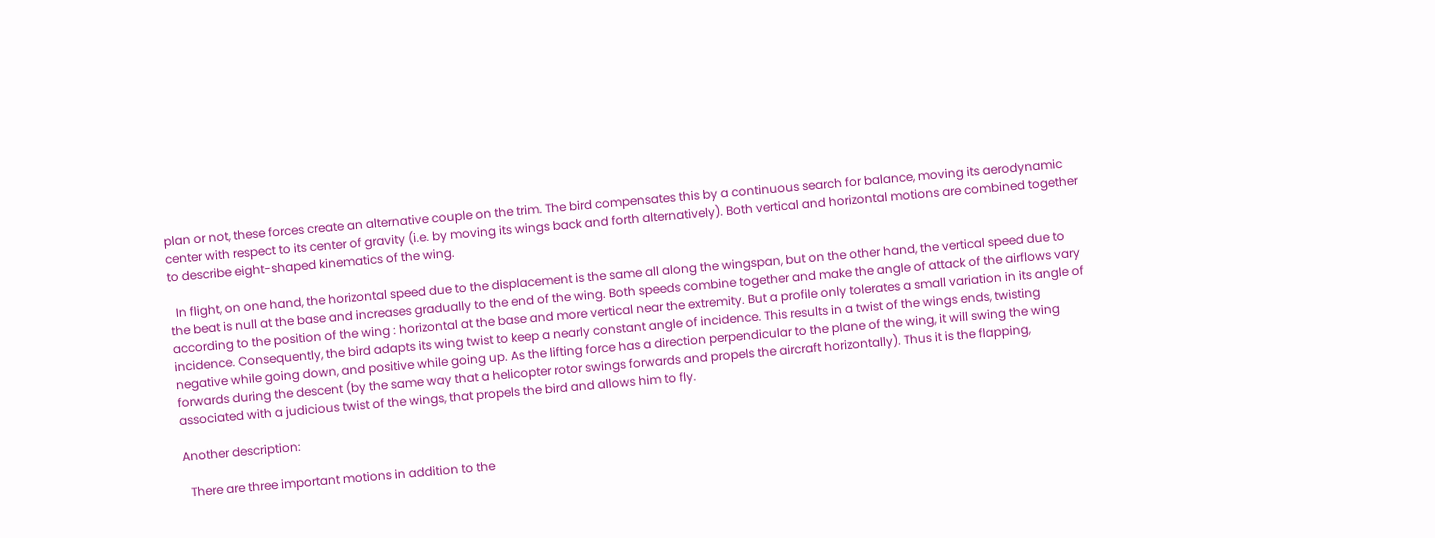plan or not, these forces create an alternative couple on the trim. The bird compensates this by a continuous search for balance, moving its aerodynamic center with respect to its center of gravity (i.e. by moving its wings back and forth alternatively). Both vertical and horizontal motions are combined together to describe eight-shaped kinematics of the wing.

  In flight, on one hand, the horizontal speed due to the displacement is the same all along the wingspan, but on the other hand, the vertical speed due to the beat is null at the base and increases gradually to the end of the wing. Both speeds combine together and make the angle of attack of the airflows vary according to the position of the wing : horizontal at the base and more vertical near the extremity. But a profile only tolerates a small variation in its angle of incidence. Consequently, the bird adapts its wing twist to keep a nearly constant angle of incidence. This results in a twist of the wings ends, twisting negative while going down, and positive while going up. As the lifting force has a direction perpendicular to the plane of the wing, it will swing the wing forwards during the descent (by the same way that a helicopter rotor swings forwards and propels the aircraft horizontally). Thus it is the flapping, associated with a judicious twist of the wings, that propels the bird and allows him to fly.

Another description:

  There are three important motions in addition to the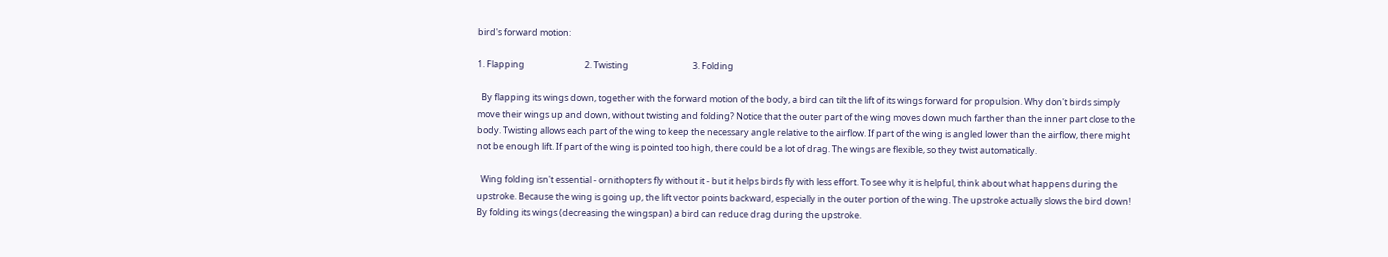bird's forward motion:

1. Flapping                              2. Twisting                                3. Folding

  By flapping its wings down, together with the forward motion of the body, a bird can tilt the lift of its wings forward for propulsion. Why don't birds simply move their wings up and down, without twisting and folding? Notice that the outer part of the wing moves down much farther than the inner part close to the body. Twisting allows each part of the wing to keep the necessary angle relative to the airflow. If part of the wing is angled lower than the airflow, there might not be enough lift. If part of the wing is pointed too high, there could be a lot of drag. The wings are flexible, so they twist automatically.

  Wing folding isn't essential - ornithopters fly without it - but it helps birds fly with less effort. To see why it is helpful, think about what happens during the upstroke. Because the wing is going up, the lift vector points backward, especially in the outer portion of the wing. The upstroke actually slows the bird down! By folding its wings (decreasing the wingspan) a bird can reduce drag during the upstroke.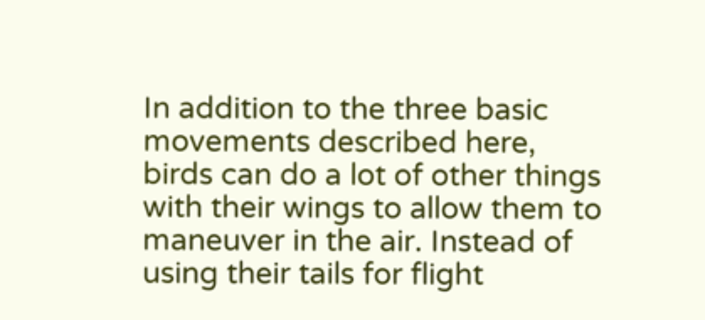In addition to the three basic movements described here, birds can do a lot of other things with their wings to allow them to maneuver in the air. Instead of using their tails for flight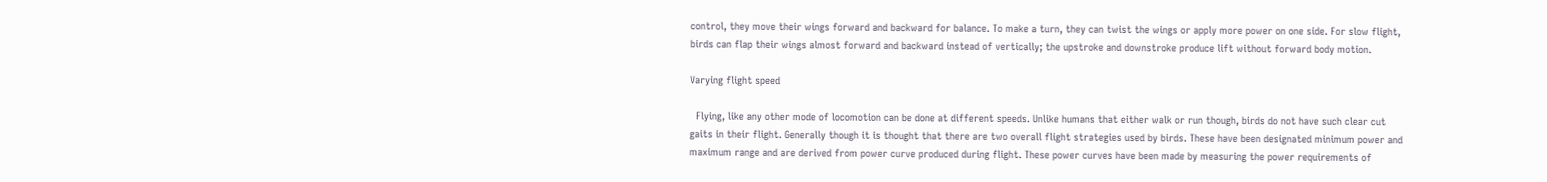control, they move their wings forward and backward for balance. To make a turn, they can twist the wings or apply more power on one side. For slow flight, birds can flap their wings almost forward and backward instead of vertically; the upstroke and downstroke produce lift without forward body motion.

Varying flight speed

  Flying, like any other mode of locomotion can be done at different speeds. Unlike humans that either walk or run though, birds do not have such clear cut gaits in their flight. Generally though it is thought that there are two overall flight strategies used by birds. These have been designated minimum power and maximum range and are derived from power curve produced during flight. These power curves have been made by measuring the power requirements of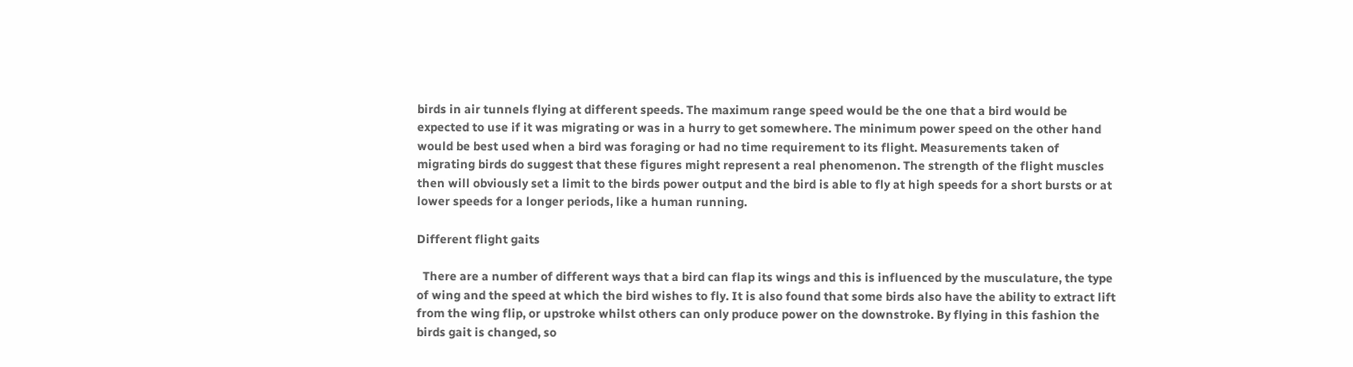birds in air tunnels flying at different speeds. The maximum range speed would be the one that a bird would be expected to use if it was migrating or was in a hurry to get somewhere. The minimum power speed on the other hand would be best used when a bird was foraging or had no time requirement to its flight. Measurements taken of migrating birds do suggest that these figures might represent a real phenomenon. The strength of the flight muscles then will obviously set a limit to the birds power output and the bird is able to fly at high speeds for a short bursts or at lower speeds for a longer periods, like a human running.

Different flight gaits

  There are a number of different ways that a bird can flap its wings and this is influenced by the musculature, the type of wing and the speed at which the bird wishes to fly. It is also found that some birds also have the ability to extract lift from the wing flip, or upstroke whilst others can only produce power on the downstroke. By flying in this fashion the birds gait is changed, so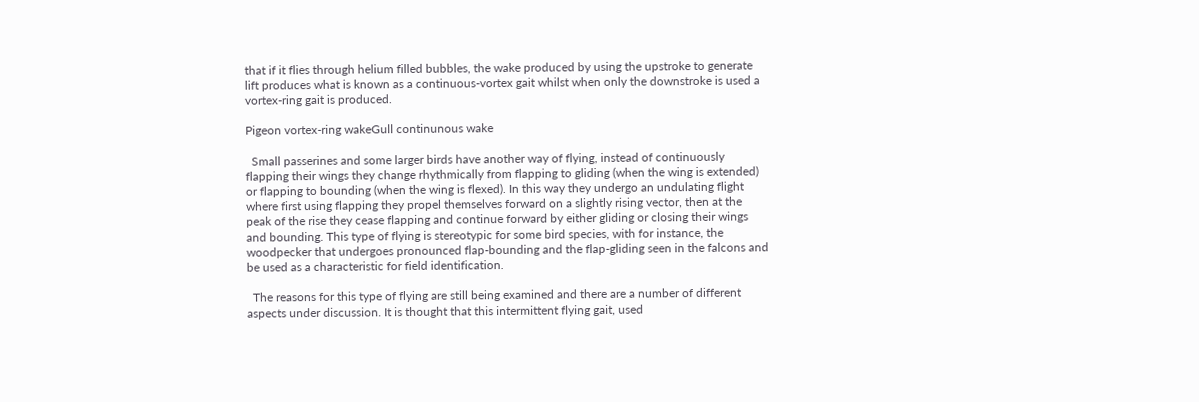that if it flies through helium filled bubbles, the wake produced by using the upstroke to generate lift produces what is known as a continuous-vortex gait whilst when only the downstroke is used a vortex-ring gait is produced.

Pigeon vortex-ring wakeGull continunous wake

  Small passerines and some larger birds have another way of flying, instead of continuously flapping their wings they change rhythmically from flapping to gliding (when the wing is extended) or flapping to bounding (when the wing is flexed). In this way they undergo an undulating flight where first using flapping they propel themselves forward on a slightly rising vector, then at the peak of the rise they cease flapping and continue forward by either gliding or closing their wings and bounding. This type of flying is stereotypic for some bird species, with for instance, the woodpecker that undergoes pronounced flap-bounding and the flap-gliding seen in the falcons and be used as a characteristic for field identification.

  The reasons for this type of flying are still being examined and there are a number of different aspects under discussion. It is thought that this intermittent flying gait, used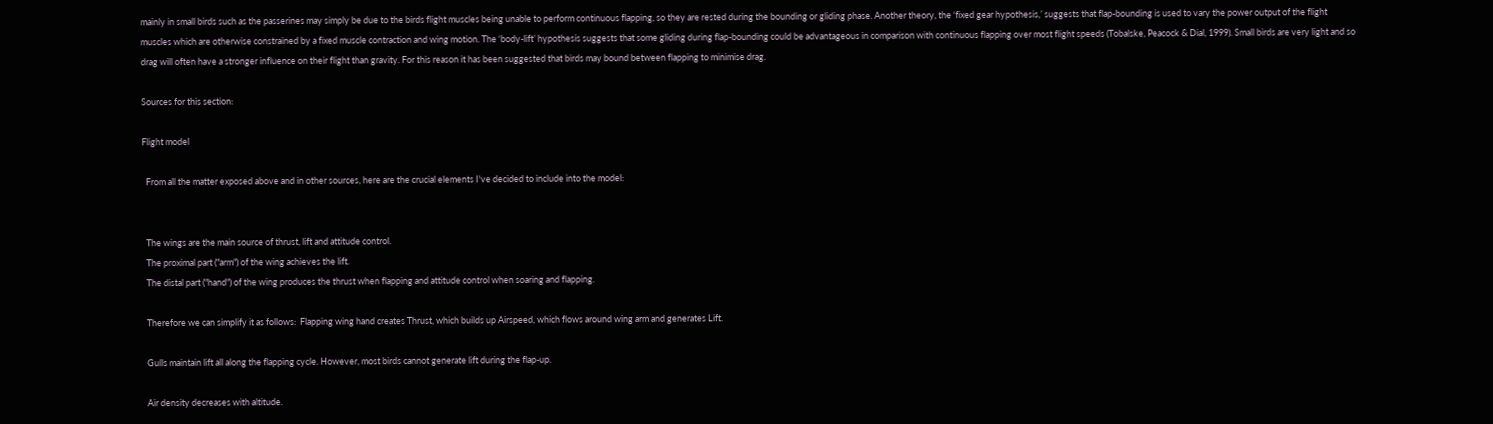mainly in small birds such as the passerines may simply be due to the birds flight muscles being unable to perform continuous flapping, so they are rested during the bounding or gliding phase. Another theory, the ‘fixed gear hypothesis,’ suggests that flap-bounding is used to vary the power output of the flight muscles which are otherwise constrained by a fixed muscle contraction and wing motion. The ‘body-lift’ hypothesis suggests that some gliding during flap-bounding could be advantageous in comparison with continuous flapping over most flight speeds (Tobalske, Peacock & Dial, 1999). Small birds are very light and so drag will often have a stronger influence on their flight than gravity. For this reason it has been suggested that birds may bound between flapping to minimise drag.

Sources for this section:

Flight model

  From all the matter exposed above and in other sources, here are the crucial elements I've decided to include into the model:


  The wings are the main source of thrust, lift and attitude control.
  The proximal part ("arm") of the wing achieves the lift.
  The distal part ("hand") of the wing produces the thrust when flapping and attitude control when soaring and flapping.

  Therefore we can simplify it as follows:  Flapping wing hand creates Thrust, which builds up Airspeed, which flows around wing arm and generates Lift.

  Gulls maintain lift all along the flapping cycle. However, most birds cannot generate lift during the flap-up.

  Air density decreases with altitude.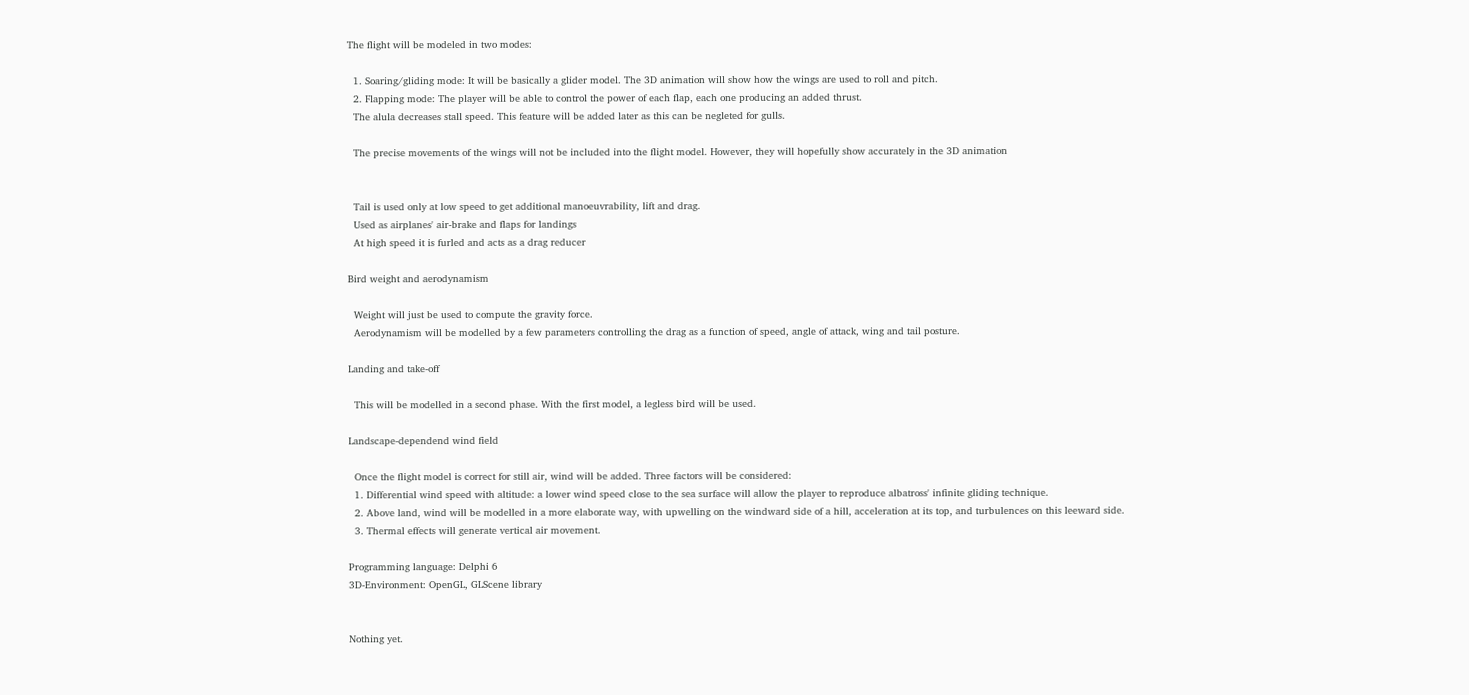The flight will be modeled in two modes:

  1. Soaring/gliding mode: It will be basically a glider model. The 3D animation will show how the wings are used to roll and pitch.
  2. Flapping mode: The player will be able to control the power of each flap, each one producing an added thrust.
  The alula decreases stall speed. This feature will be added later as this can be negleted for gulls.

  The precise movements of the wings will not be included into the flight model. However, they will hopefully show accurately in the 3D animation


  Tail is used only at low speed to get additional manoeuvrability, lift and drag.
  Used as airplanes' air-brake and flaps for landings
  At high speed it is furled and acts as a drag reducer

Bird weight and aerodynamism

  Weight will just be used to compute the gravity force.
  Aerodynamism will be modelled by a few parameters controlling the drag as a function of speed, angle of attack, wing and tail posture.

Landing and take-off

  This will be modelled in a second phase. With the first model, a legless bird will be used.

Landscape-dependend wind field

  Once the flight model is correct for still air, wind will be added. Three factors will be considered:
  1. Differential wind speed with altitude: a lower wind speed close to the sea surface will allow the player to reproduce albatross' infinite gliding technique.
  2. Above land, wind will be modelled in a more elaborate way, with upwelling on the windward side of a hill, acceleration at its top, and turbulences on this leeward side.
  3. Thermal effects will generate vertical air movement.

Programming language: Delphi 6
3D-Environment: OpenGL, GLScene library


Nothing yet.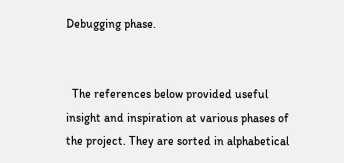Debugging phase.


  The references below provided useful insight and inspiration at various phases of the project. They are sorted in alphabetical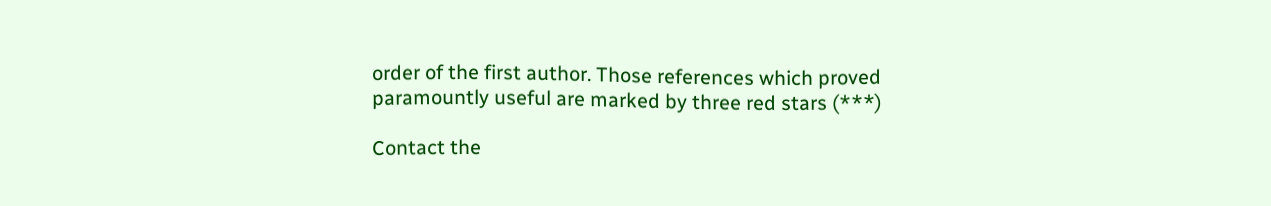order of the first author. Those references which proved paramountly useful are marked by three red stars (***)

Contact the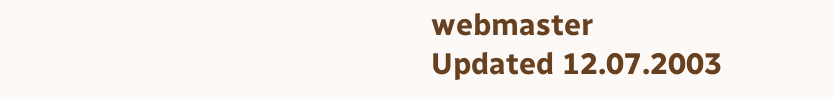webmaster
Updated 12.07.2003